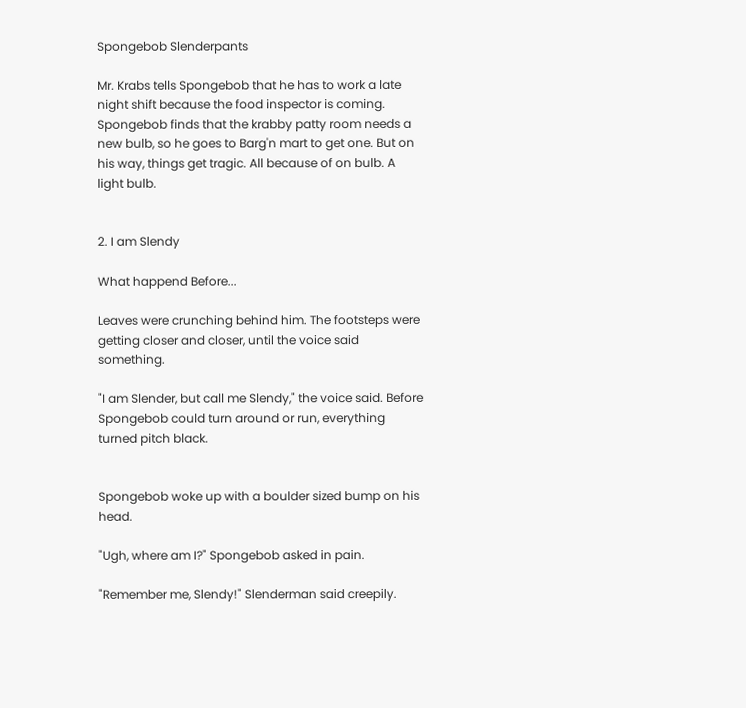Spongebob Slenderpants

Mr. Krabs tells Spongebob that he has to work a late night shift because the food inspector is coming. Spongebob finds that the krabby patty room needs a new bulb, so he goes to Barg'n mart to get one. But on his way, things get tragic. All because of on bulb. A light bulb.


2. I am Slendy

What happend Before...

Leaves were crunching behind him. The footsteps were getting closer and closer, until the voice said something.

"I am Slender, but call me Slendy," the voice said. Before Spongebob could turn around or run, everything turned pitch black.


Spongebob woke up with a boulder sized bump on his head.

"Ugh, where am I?" Spongebob asked in pain.

"Remember me, Slendy!" Slenderman said creepily.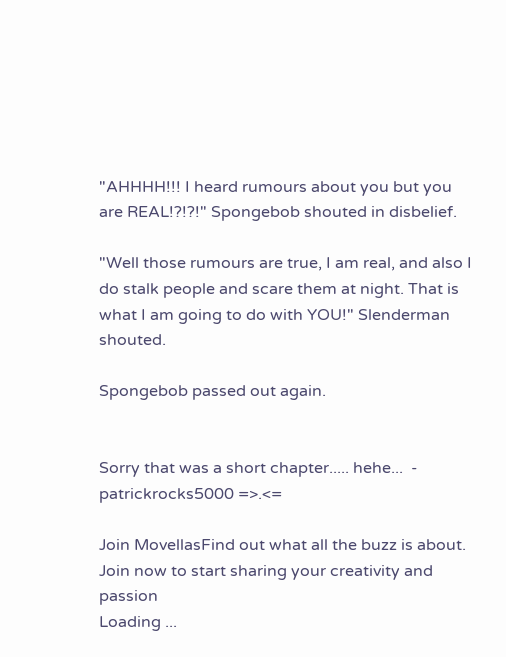"AHHHH!!! I heard rumours about you but you are REAL!?!?!" Spongebob shouted in disbelief.

"Well those rumours are true, I am real, and also I do stalk people and scare them at night. That is what I am going to do with YOU!" Slenderman shouted.

Spongebob passed out again.


Sorry that was a short chapter..... hehe...  - patrickrocks5000 =>.<=

Join MovellasFind out what all the buzz is about. Join now to start sharing your creativity and passion
Loading ...